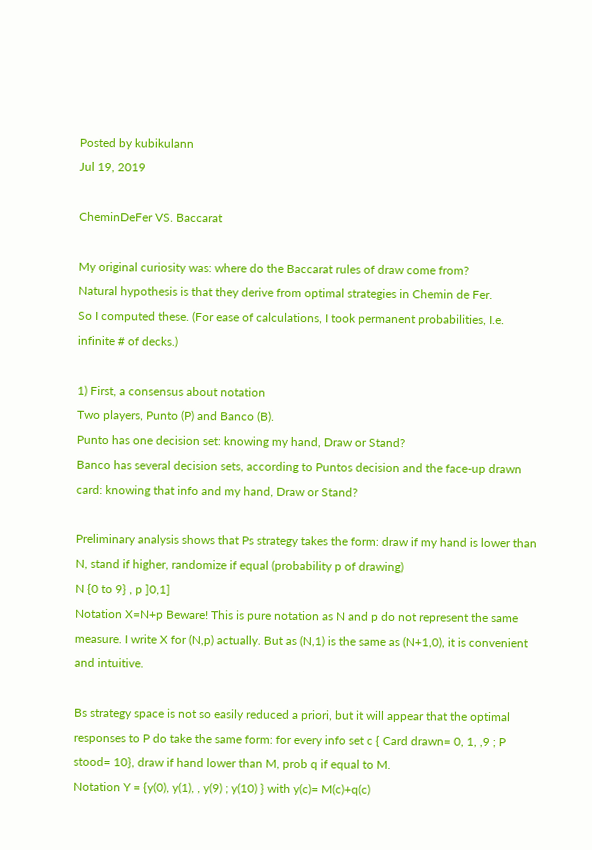Posted by kubikulann
Jul 19, 2019

CheminDeFer VS. Baccarat

My original curiosity was: where do the Baccarat rules of draw come from?
Natural hypothesis is that they derive from optimal strategies in Chemin de Fer.
So I computed these. (For ease of calculations, I took permanent probabilities, I.e. infinite # of decks.)

1) First, a consensus about notation
Two players, Punto (P) and Banco (B).
Punto has one decision set: knowing my hand, Draw or Stand?
Banco has several decision sets, according to Puntos decision and the face-up drawn card: knowing that info and my hand, Draw or Stand?

Preliminary analysis shows that Ps strategy takes the form: draw if my hand is lower than N, stand if higher, randomize if equal (probability p of drawing)
N {0 to 9} , p ]0,1]
Notation X=N+p Beware! This is pure notation as N and p do not represent the same measure. I write X for (N,p) actually. But as (N,1) is the same as (N+1,0), it is convenient and intuitive.

Bs strategy space is not so easily reduced a priori, but it will appear that the optimal responses to P do take the same form: for every info set c { Card drawn= 0, 1, ,9 ; P stood= 10}, draw if hand lower than M, prob q if equal to M.
Notation Y = {y(0), y(1), , y(9) ; y(10) } with y(c)= M(c)+q(c)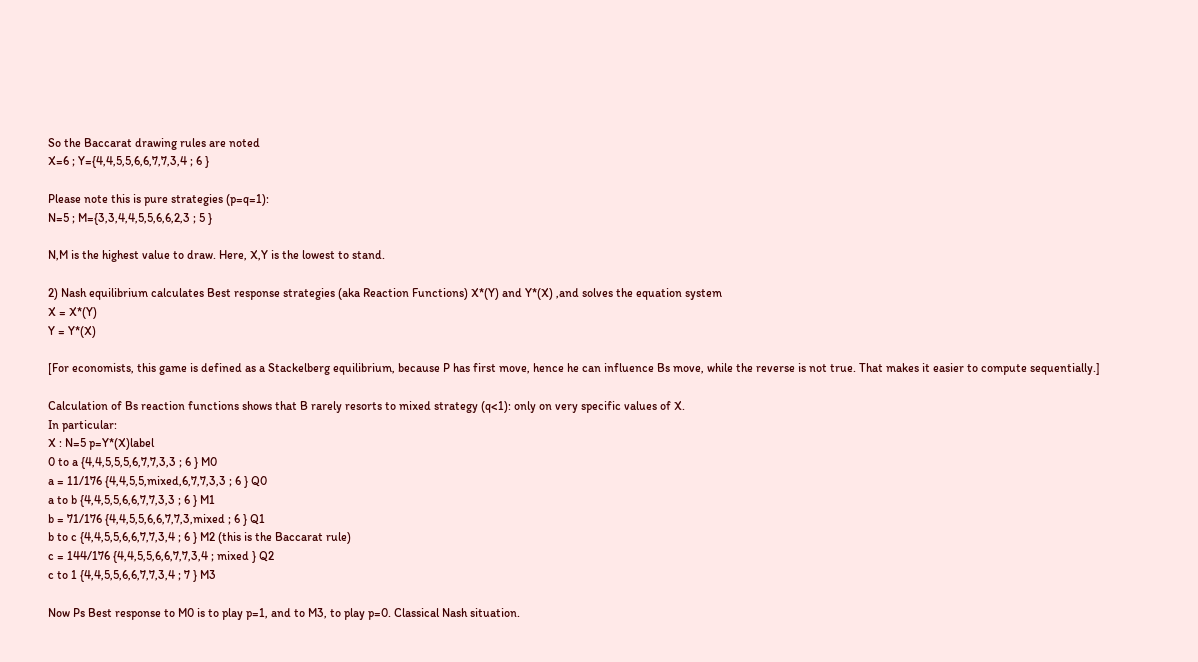So the Baccarat drawing rules are noted
X=6 ; Y={4,4,5,5,6,6,7,7,3,4 ; 6 }

Please note this is pure strategies (p=q=1):
N=5 ; M={3,3,4,4,5,5,6,6,2,3 ; 5 }

N,M is the highest value to draw. Here, X,Y is the lowest to stand.

2) Nash equilibrium calculates Best response strategies (aka Reaction Functions) X*(Y) and Y*(X) ,and solves the equation system
X = X*(Y)
Y = Y*(X)

[For economists, this game is defined as a Stackelberg equilibrium, because P has first move, hence he can influence Bs move, while the reverse is not true. That makes it easier to compute sequentially.]

Calculation of Bs reaction functions shows that B rarely resorts to mixed strategy (q<1): only on very specific values of X.
In particular:
X : N=5 p=Y*(X)label
0 to a {4,4,5,5,5,6,7,7,3,3 ; 6 } M0
a = 11/176 {4,4,5,5,mixed,6,7,7,3,3 ; 6 } Q0
a to b {4,4,5,5,6,6,7,7,3,3 ; 6 } M1
b = 71/176 {4,4,5,5,6,6,7,7,3,mixed ; 6 } Q1
b to c {4,4,5,5,6,6,7,7,3,4 ; 6 } M2 (this is the Baccarat rule)
c = 144/176 {4,4,5,5,6,6,7,7,3,4 ; mixed } Q2
c to 1 {4,4,5,5,6,6,7,7,3,4 ; 7 } M3

Now Ps Best response to M0 is to play p=1, and to M3, to play p=0. Classical Nash situation.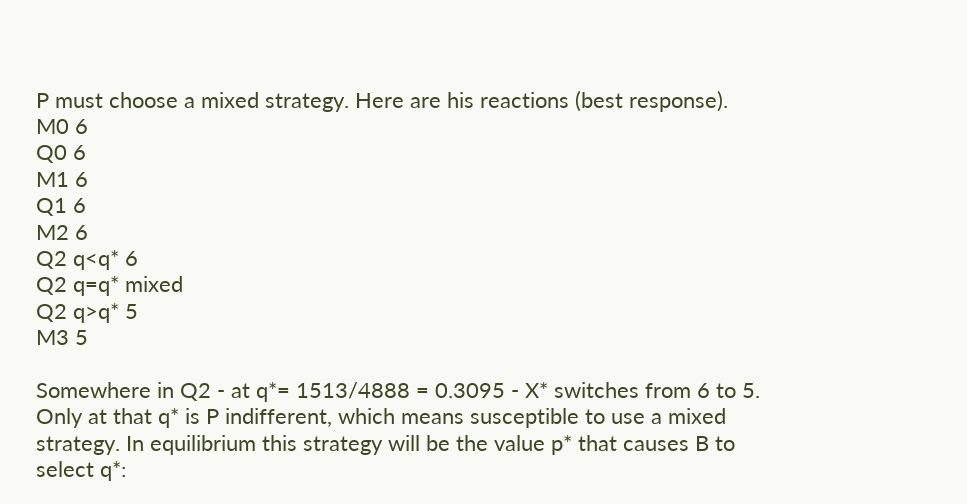P must choose a mixed strategy. Here are his reactions (best response).
M0 6
Q0 6
M1 6
Q1 6
M2 6
Q2 q<q* 6
Q2 q=q* mixed
Q2 q>q* 5
M3 5

Somewhere in Q2 - at q*= 1513/4888 = 0.3095 - X* switches from 6 to 5. Only at that q* is P indifferent, which means susceptible to use a mixed strategy. In equilibrium this strategy will be the value p* that causes B to select q*: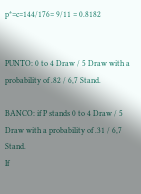p*=c=144/176= 9/11 = 0.8182


PUNTO: 0 to 4 Draw / 5 Draw with a probability of .82 / 6,7 Stand.

BANCO: if P stands 0 to 4 Draw / 5 Draw with a probability of .31 / 6,7 Stand.
If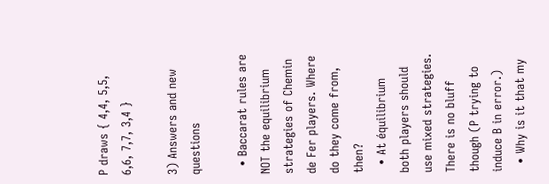P draws { 4,4, 5,5, 6,6, 7,7, 3,4 }

3) Answers and new questions

  • Baccarat rules are NOT the equilibrium strategies of Chemin de Fer players. Where do they come from, then?
  • At équilibrium both players should use mixed strategies. There is no bluff though (P trying to induce B in error.)
  • Why is it that my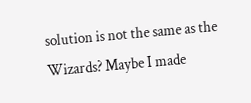solution is not the same as the Wizards? Maybe I made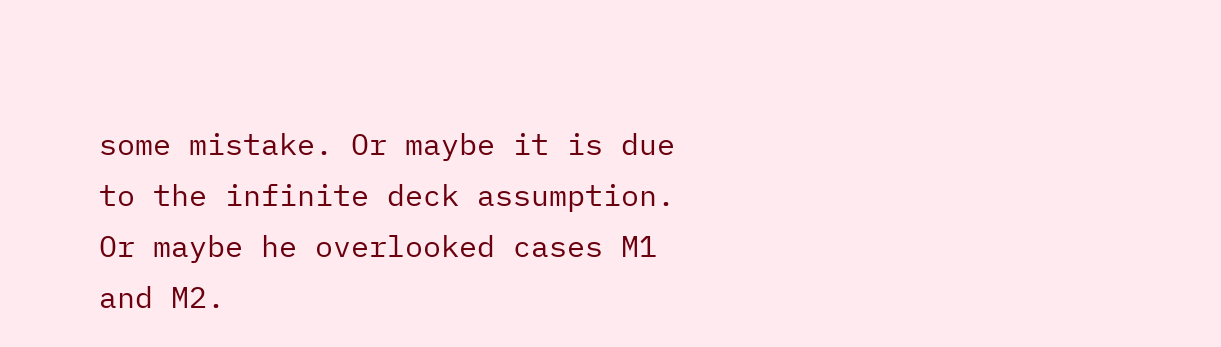some mistake. Or maybe it is due to the infinite deck assumption. Or maybe he overlooked cases M1 and M2.